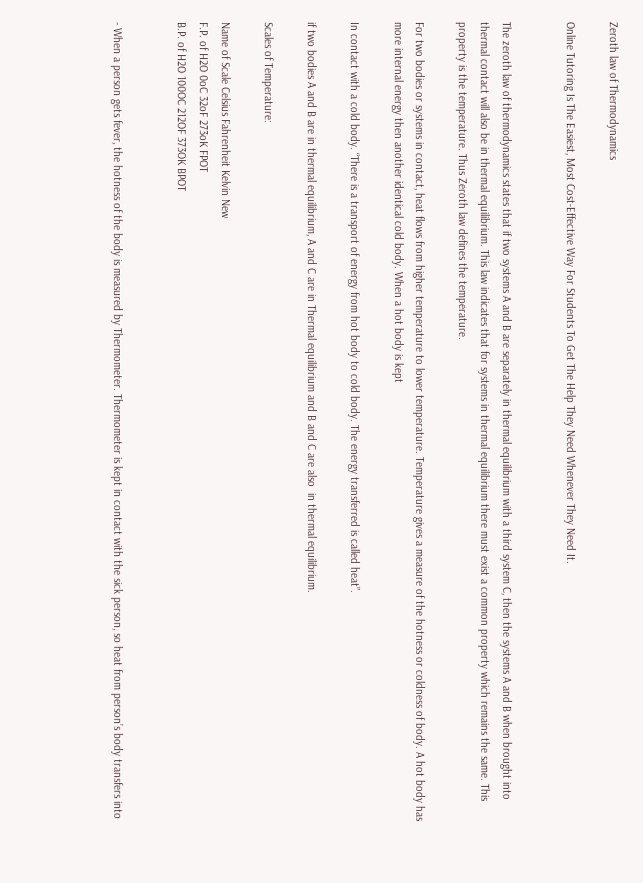Zeroth law of Thermodynamics

Online Tutoring Is The Easiest, Most Cost-Effective Way For Students To Get The Help They Need Whenever They Need It.


The zeroth law of thermodynamics states that if two systems A and B are separately in thermal equilibrium with a third system C, then the systems A and B when brought into thermal contact will also be in thermal equilibrium. This law indicates that for systems in thermal equilibrium there must exist a common property which remains the same. This property is the temperature. Thus Zeroth law defines the temperature.

For two bodies or systems in contact, heat flows from higher temperature to lower temperature. Temperature gives a measure of the hotness or coldness of body. A hot body has more internal energy then another identical cold body. When a hot body is kept

In contact with a cold body. “There is a transport of energy from hot body to cold body. The energy transferred is called heat”.

if two bodies A and B are in thermal equilibrium, A and C are in Thermal equilibrium and B and C are also  in thermal equilibrium.

Scales of Temperature:

Name of Scale Celsius Fahrenheit Kelvin New
F.P. of H2O 0oC 32oF 273oK FPOT
B.P. of H2O 100OC 212OF 373OK BPOT


- When a person gets fever, the hotness of the body is measured by Thermometer. Thermometer is kept in contact with the sick person, so heat from person’s body transfers into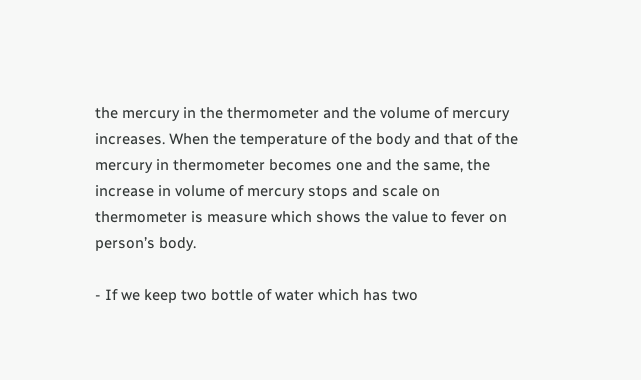the mercury in the thermometer and the volume of mercury increases. When the temperature of the body and that of the mercury in thermometer becomes one and the same, the increase in volume of mercury stops and scale on thermometer is measure which shows the value to fever on person’s body.

- If we keep two bottle of water which has two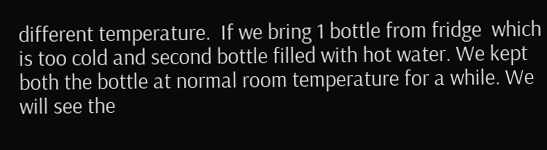different temperature.  If we bring 1 bottle from fridge  which is too cold and second bottle filled with hot water. We kept both the bottle at normal room temperature for a while. We will see the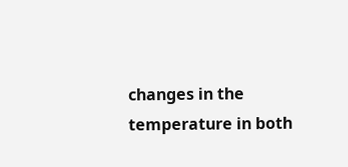changes in the temperature in both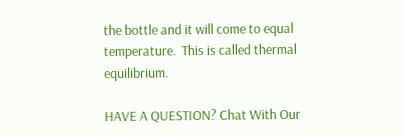the bottle and it will come to equal temperature.  This is called thermal equilibrium.

HAVE A QUESTION? Chat With Our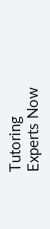Tutoring Experts Now